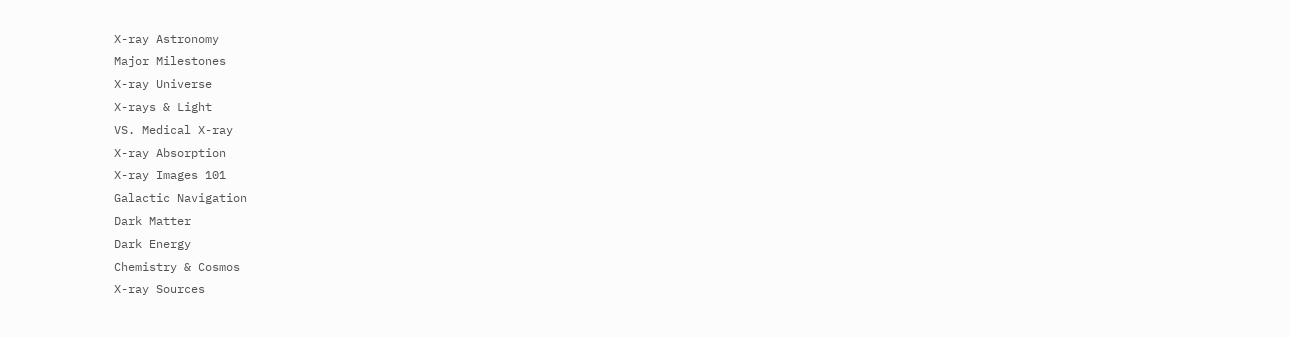X-ray Astronomy
Major Milestones
X-ray Universe
X-rays & Light
VS. Medical X-ray
X-ray Absorption
X-ray Images 101
Galactic Navigation
Dark Matter
Dark Energy
Chemistry & Cosmos
X-ray Sources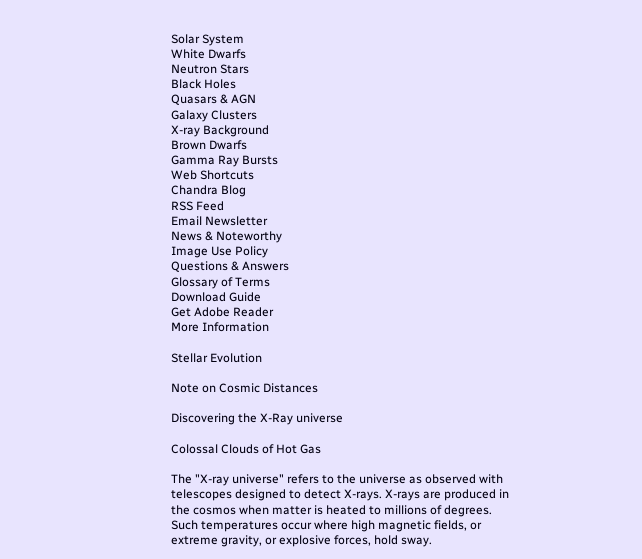Solar System
White Dwarfs
Neutron Stars
Black Holes
Quasars & AGN
Galaxy Clusters
X-ray Background
Brown Dwarfs
Gamma Ray Bursts
Web Shortcuts
Chandra Blog
RSS Feed
Email Newsletter
News & Noteworthy
Image Use Policy
Questions & Answers
Glossary of Terms
Download Guide
Get Adobe Reader
More Information

Stellar Evolution

Note on Cosmic Distances

Discovering the X-Ray universe

Colossal Clouds of Hot Gas

The "X-ray universe" refers to the universe as observed with telescopes designed to detect X-rays. X-rays are produced in the cosmos when matter is heated to millions of degrees. Such temperatures occur where high magnetic fields, or extreme gravity, or explosive forces, hold sway.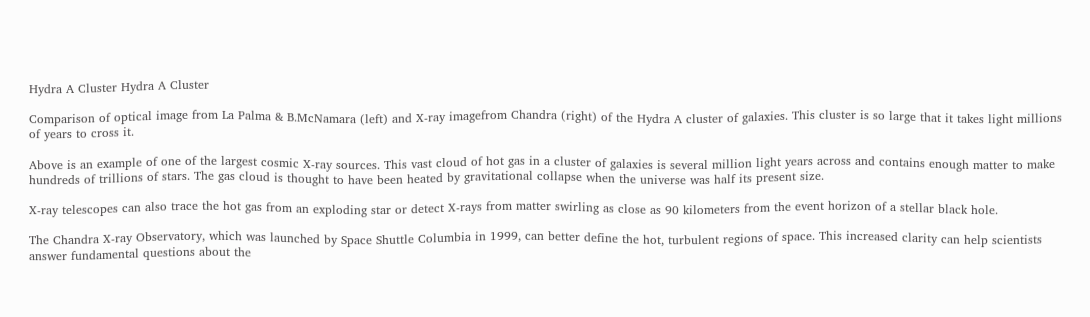Hydra A Cluster Hydra A Cluster

Comparison of optical image from La Palma & B.McNamara (left) and X-ray imagefrom Chandra (right) of the Hydra A cluster of galaxies. This cluster is so large that it takes light millions of years to cross it.

Above is an example of one of the largest cosmic X-ray sources. This vast cloud of hot gas in a cluster of galaxies is several million light years across and contains enough matter to make hundreds of trillions of stars. The gas cloud is thought to have been heated by gravitational collapse when the universe was half its present size.

X-ray telescopes can also trace the hot gas from an exploding star or detect X-rays from matter swirling as close as 90 kilometers from the event horizon of a stellar black hole.

The Chandra X-ray Observatory, which was launched by Space Shuttle Columbia in 1999, can better define the hot, turbulent regions of space. This increased clarity can help scientists answer fundamental questions about the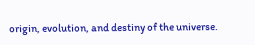origin, evolution, and destiny of the universe.